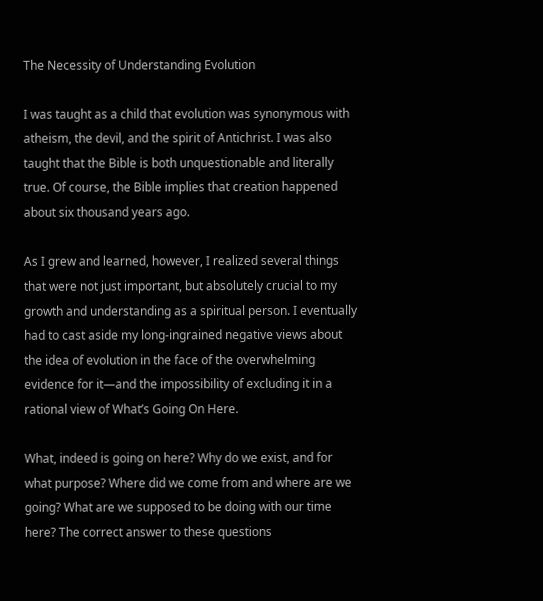The Necessity of Understanding Evolution

I was taught as a child that evolution was synonymous with atheism, the devil, and the spirit of Antichrist. I was also taught that the Bible is both unquestionable and literally true. Of course, the Bible implies that creation happened about six thousand years ago.

As I grew and learned, however, I realized several things that were not just important, but absolutely crucial to my growth and understanding as a spiritual person. I eventually had to cast aside my long-ingrained negative views about the idea of evolution in the face of the overwhelming evidence for it—and the impossibility of excluding it in a rational view of What’s Going On Here.

What, indeed is going on here? Why do we exist, and for what purpose? Where did we come from and where are we going? What are we supposed to be doing with our time here? The correct answer to these questions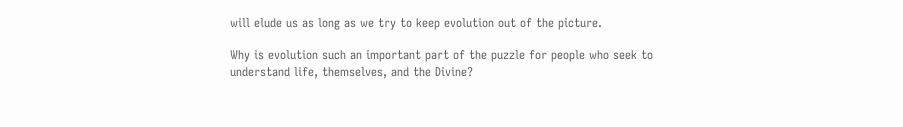will elude us as long as we try to keep evolution out of the picture.

Why is evolution such an important part of the puzzle for people who seek to understand life, themselves, and the Divine?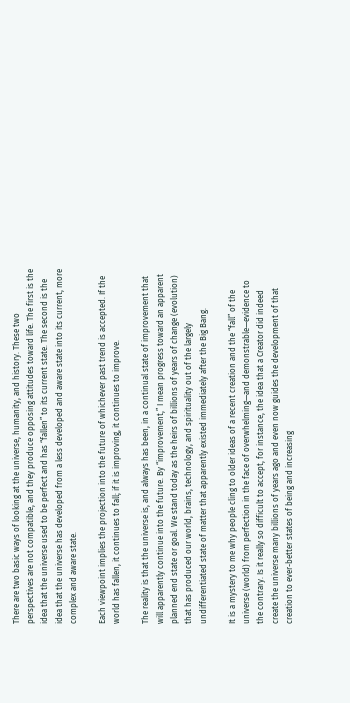There are two basic ways of looking at the universe, humanity, and history. These two perspectives are not compatible, and they produce opposing attitudes toward life. The first is the idea that the universe used to be perfect and has “fallen” to its current state. The second is the idea that the universe has developed from a less developed and aware state into its current, more complex and aware state.

Each viewpoint implies the projection into the future of whichever past trend is accepted. If the world has fallen, it continues to fall; if it is improving, it continues to improve.

The reality is that the universe is, and always has been, in a continual state of improvement that will apparently continue into the future. By “improvement,” I mean progress toward an apparent planned end state or goal. We stand today as the heirs of billions of years of change (evolution) that has produced our world, brains, technology, and spirituality out of the largely undifferentiated state of matter that apparently existed immediately after the Big Bang.

It is a mystery to me why people cling to older ideas of a recent creation and the “fall” of the universe (world) from perfection in the face of overwhelming—and demonstrable—evidence to the contrary. Is it really so difficult to accept, for instance, the idea that a Creator did indeed create the universe many billions of years ago and even now guides the development of that creation to ever-better states of being and increasing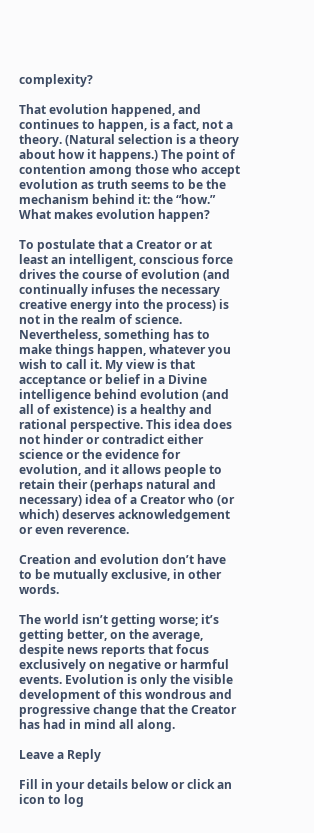complexity?

That evolution happened, and continues to happen, is a fact, not a theory. (Natural selection is a theory about how it happens.) The point of contention among those who accept evolution as truth seems to be the mechanism behind it: the “how.” What makes evolution happen?

To postulate that a Creator or at least an intelligent, conscious force drives the course of evolution (and continually infuses the necessary creative energy into the process) is not in the realm of science. Nevertheless, something has to make things happen, whatever you wish to call it. My view is that acceptance or belief in a Divine intelligence behind evolution (and all of existence) is a healthy and rational perspective. This idea does not hinder or contradict either science or the evidence for evolution, and it allows people to retain their (perhaps natural and necessary) idea of a Creator who (or which) deserves acknowledgement or even reverence.

Creation and evolution don’t have to be mutually exclusive, in other words.

The world isn’t getting worse; it’s getting better, on the average, despite news reports that focus exclusively on negative or harmful events. Evolution is only the visible development of this wondrous and progressive change that the Creator has had in mind all along.

Leave a Reply

Fill in your details below or click an icon to log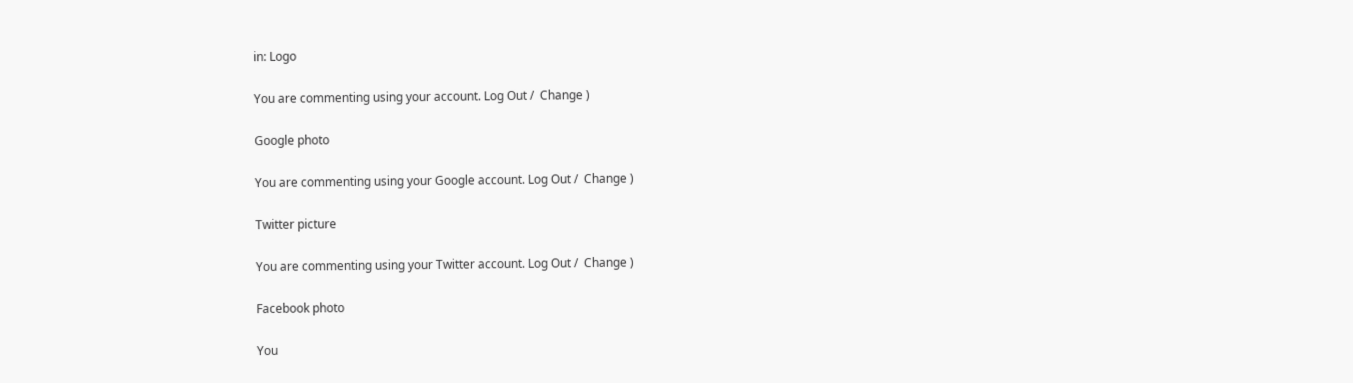in: Logo

You are commenting using your account. Log Out /  Change )

Google photo

You are commenting using your Google account. Log Out /  Change )

Twitter picture

You are commenting using your Twitter account. Log Out /  Change )

Facebook photo

You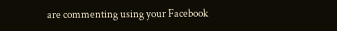are commenting using your Facebook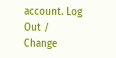account. Log Out /  Change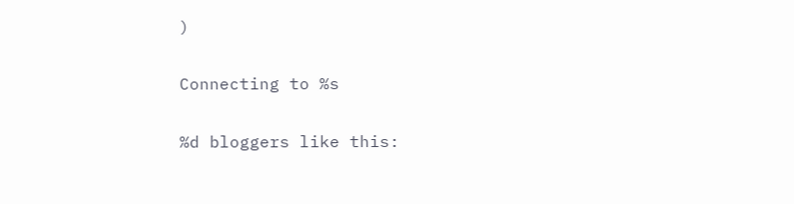)

Connecting to %s

%d bloggers like this: